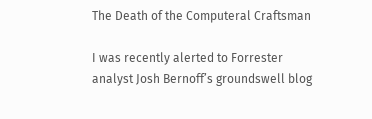The Death of the Computeral Craftsman

I was recently alerted to Forrester analyst Josh Bernoff’s groundswell blog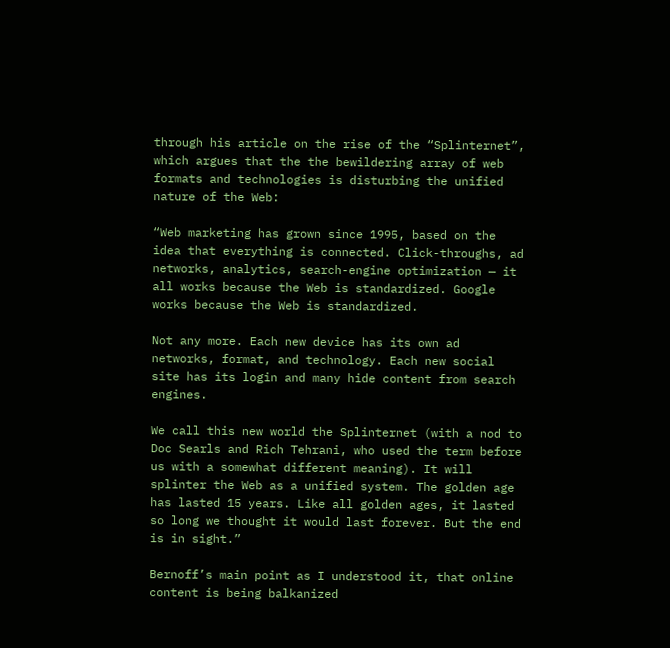through his article on the rise of the “Splinternet”, which argues that the the bewildering array of web formats and technologies is disturbing the unified nature of the Web:

“Web marketing has grown since 1995, based on the idea that everything is connected. Click-throughs, ad networks, analytics, search-engine optimization — it all works because the Web is standardized. Google works because the Web is standardized.

Not any more. Each new device has its own ad networks, format, and technology. Each new social site has its login and many hide content from search engines.

We call this new world the Splinternet (with a nod to Doc Searls and Rich Tehrani, who used the term before us with a somewhat different meaning). It will splinter the Web as a unified system. The golden age has lasted 15 years. Like all golden ages, it lasted so long we thought it would last forever. But the end is in sight.”

Bernoff’s main point as I understood it, that online content is being balkanized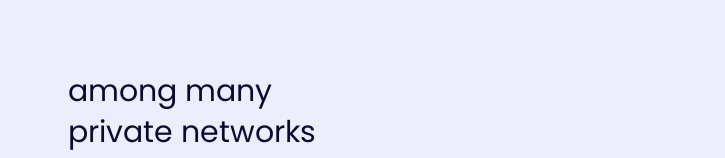among many private networks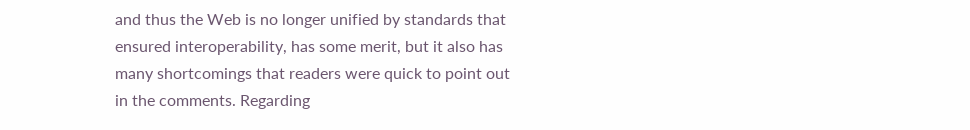and thus the Web is no longer unified by standards that ensured interoperability, has some merit, but it also has many shortcomings that readers were quick to point out in the comments. Regarding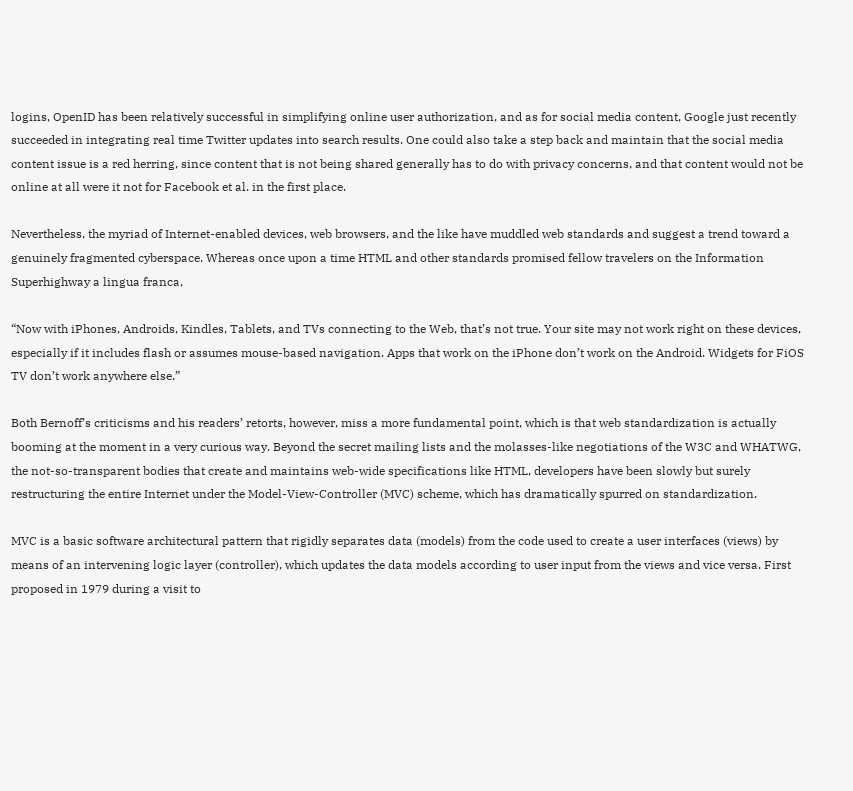logins, OpenID has been relatively successful in simplifying online user authorization, and as for social media content, Google just recently succeeded in integrating real time Twitter updates into search results. One could also take a step back and maintain that the social media content issue is a red herring, since content that is not being shared generally has to do with privacy concerns, and that content would not be online at all were it not for Facebook et al. in the first place.

Nevertheless, the myriad of Internet-enabled devices, web browsers, and the like have muddled web standards and suggest a trend toward a genuinely fragmented cyberspace. Whereas once upon a time HTML and other standards promised fellow travelers on the Information Superhighway a lingua franca,

“Now with iPhones, Androids, Kindles, Tablets, and TVs connecting to the Web, that’s not true. Your site may not work right on these devices, especially if it includes flash or assumes mouse-based navigation. Apps that work on the iPhone don’t work on the Android. Widgets for FiOS TV don’t work anywhere else.”

Both Bernoff’s criticisms and his readers’ retorts, however, miss a more fundamental point, which is that web standardization is actually booming at the moment in a very curious way. Beyond the secret mailing lists and the molasses-like negotiations of the W3C and WHATWG, the not-so-transparent bodies that create and maintains web-wide specifications like HTML, developers have been slowly but surely restructuring the entire Internet under the Model-View-Controller (MVC) scheme, which has dramatically spurred on standardization.

MVC is a basic software architectural pattern that rigidly separates data (models) from the code used to create a user interfaces (views) by means of an intervening logic layer (controller), which updates the data models according to user input from the views and vice versa. First proposed in 1979 during a visit to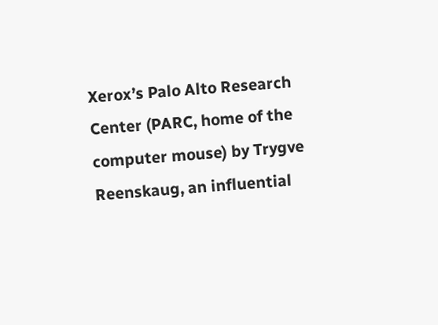Xerox’s Palo Alto Research Center (PARC, home of the computer mouse) by Trygve Reenskaug, an influential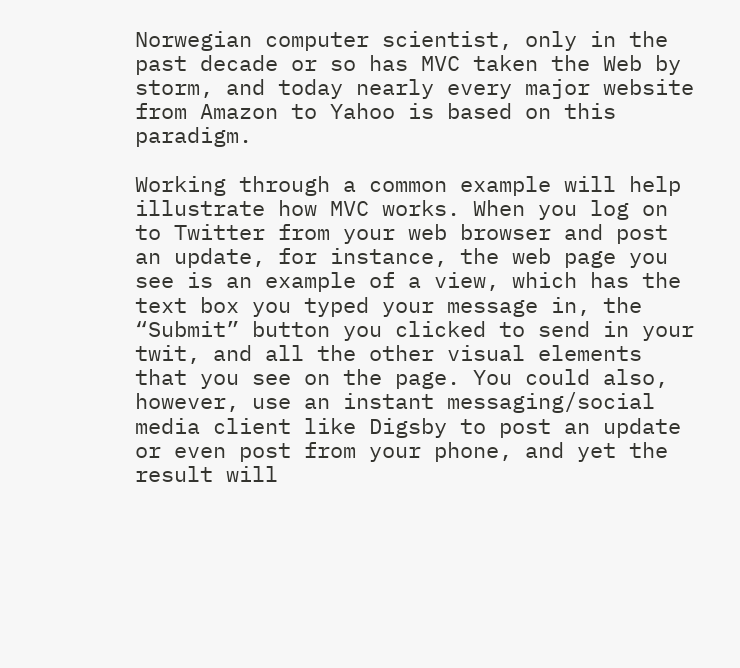Norwegian computer scientist, only in the past decade or so has MVC taken the Web by storm, and today nearly every major website from Amazon to Yahoo is based on this paradigm.

Working through a common example will help illustrate how MVC works. When you log on to Twitter from your web browser and post an update, for instance, the web page you see is an example of a view, which has the text box you typed your message in, the “Submit” button you clicked to send in your twit, and all the other visual elements that you see on the page. You could also, however, use an instant messaging/social media client like Digsby to post an update or even post from your phone, and yet the result will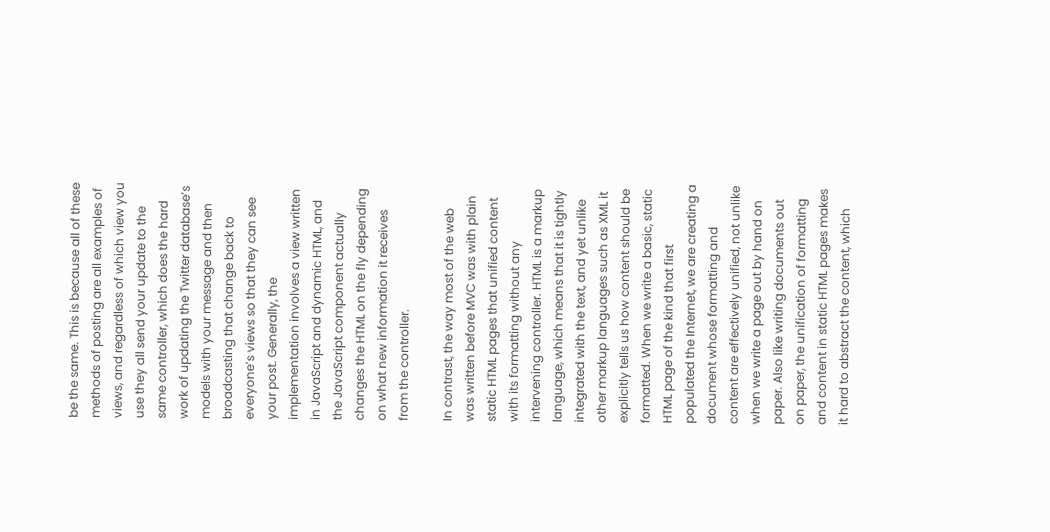be the same. This is because all of these methods of posting are all examples of views, and regardless of which view you use they all send your update to the same controller, which does the hard work of updating the Twitter database’s models with your message and then broadcasting that change back to everyone’s views so that they can see your post. Generally, the implementation involves a view written in JavaScript and dynamic HTML, and the JavaScript component actually changes the HTML on the fly depending on what new information it receives from the controller.

In contrast, the way most of the web was written before MVC was with plain static HTML pages that unified content with its formatting without any intervening controller. HTML is a markup language, which means that it is tightly integrated with the text, and yet unlike other markup languages such as XML it explicitly tells us how content should be formatted. When we write a basic, static HTML page of the kind that first populated the Internet, we are creating a document whose formatting and content are effectively unified, not unlike when we write a page out by hand on paper. Also like writing documents out on paper, the unification of formatting and content in static HTML pages makes it hard to abstract the content, which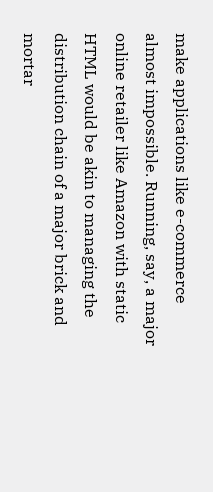make applications like e-commerce almost impossible. Running, say, a major online retailer like Amazon with static HTML would be akin to managing the distribution chain of a major brick and mortar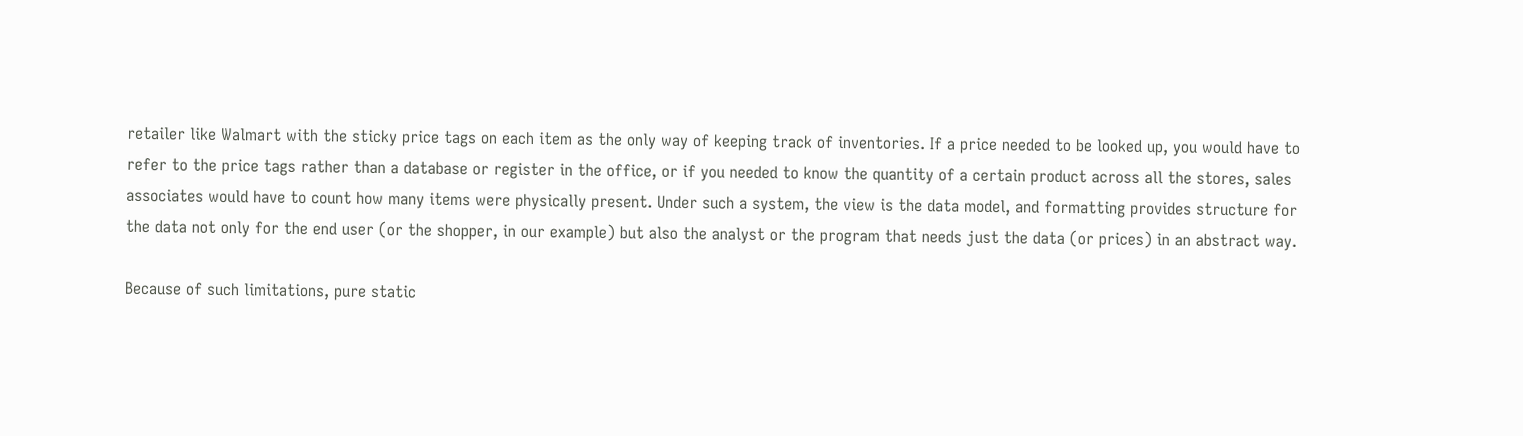retailer like Walmart with the sticky price tags on each item as the only way of keeping track of inventories. If a price needed to be looked up, you would have to refer to the price tags rather than a database or register in the office, or if you needed to know the quantity of a certain product across all the stores, sales associates would have to count how many items were physically present. Under such a system, the view is the data model, and formatting provides structure for the data not only for the end user (or the shopper, in our example) but also the analyst or the program that needs just the data (or prices) in an abstract way.

Because of such limitations, pure static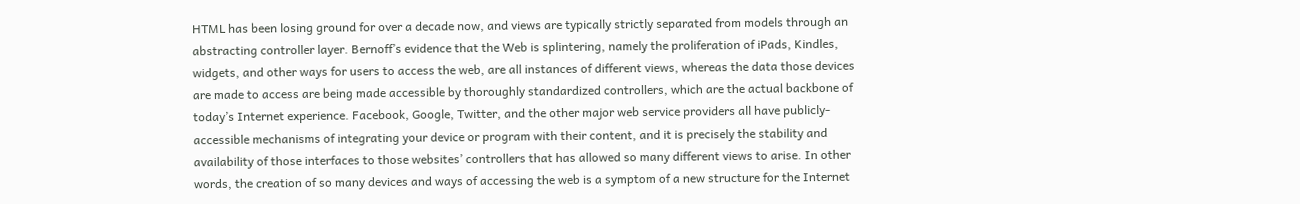HTML has been losing ground for over a decade now, and views are typically strictly separated from models through an abstracting controller layer. Bernoff’s evidence that the Web is splintering, namely the proliferation of iPads, Kindles, widgets, and other ways for users to access the web, are all instances of different views, whereas the data those devices are made to access are being made accessible by thoroughly standardized controllers, which are the actual backbone of today’s Internet experience. Facebook, Google, Twitter, and the other major web service providers all have publicly-accessible mechanisms of integrating your device or program with their content, and it is precisely the stability and availability of those interfaces to those websites’ controllers that has allowed so many different views to arise. In other words, the creation of so many devices and ways of accessing the web is a symptom of a new structure for the Internet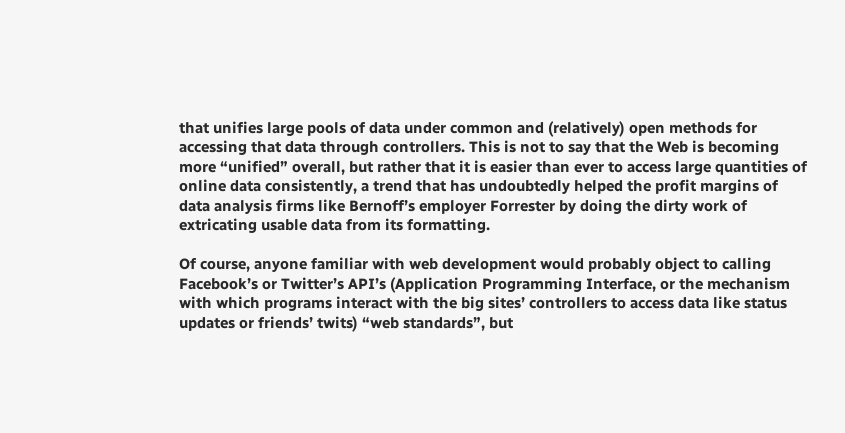that unifies large pools of data under common and (relatively) open methods for accessing that data through controllers. This is not to say that the Web is becoming more “unified” overall, but rather that it is easier than ever to access large quantities of online data consistently, a trend that has undoubtedly helped the profit margins of data analysis firms like Bernoff’s employer Forrester by doing the dirty work of extricating usable data from its formatting.

Of course, anyone familiar with web development would probably object to calling Facebook’s or Twitter’s API’s (Application Programming Interface, or the mechanism with which programs interact with the big sites’ controllers to access data like status updates or friends’ twits) “web standards”, but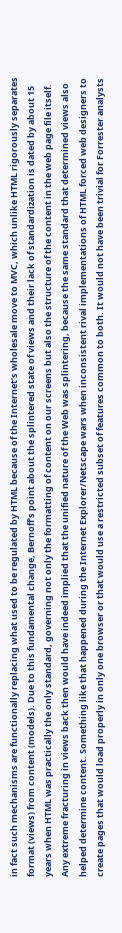in fact such mechanisms are functionally replacing what used to be regulated by HTML because of the Internet’s wholesale move to MVC, which unlike HTML rigorously separates format (views) from content (models). Due to this fundamental change, Bernoff’s point about the splintered state of views and their lack of standardization is dated by about 15 years when HTML was practically the only standard, governing not only the formatting of content on our screens but also the structure of the content in the web page file itself. Any extreme fracturing in views back then would have indeed implied that the unified nature of the Web was splintering, because the same standard that determined views also helped determine content. Something like that happened during the Internet Explorer/Netscape wars when inconsistent rival implementations of HTML forced web designers to create pages that would load properly in only one browser or that would use a restricted subset of features common to both. It would not have been trivial for Forrester analysts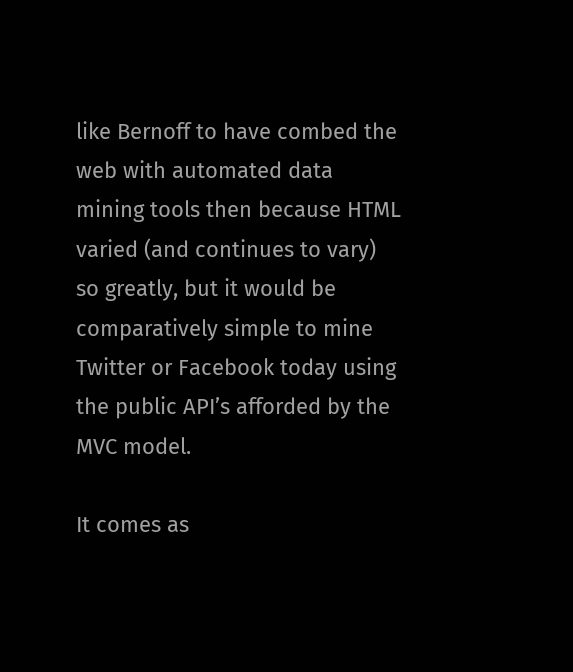like Bernoff to have combed the web with automated data mining tools then because HTML varied (and continues to vary) so greatly, but it would be comparatively simple to mine Twitter or Facebook today using the public API’s afforded by the MVC model.

It comes as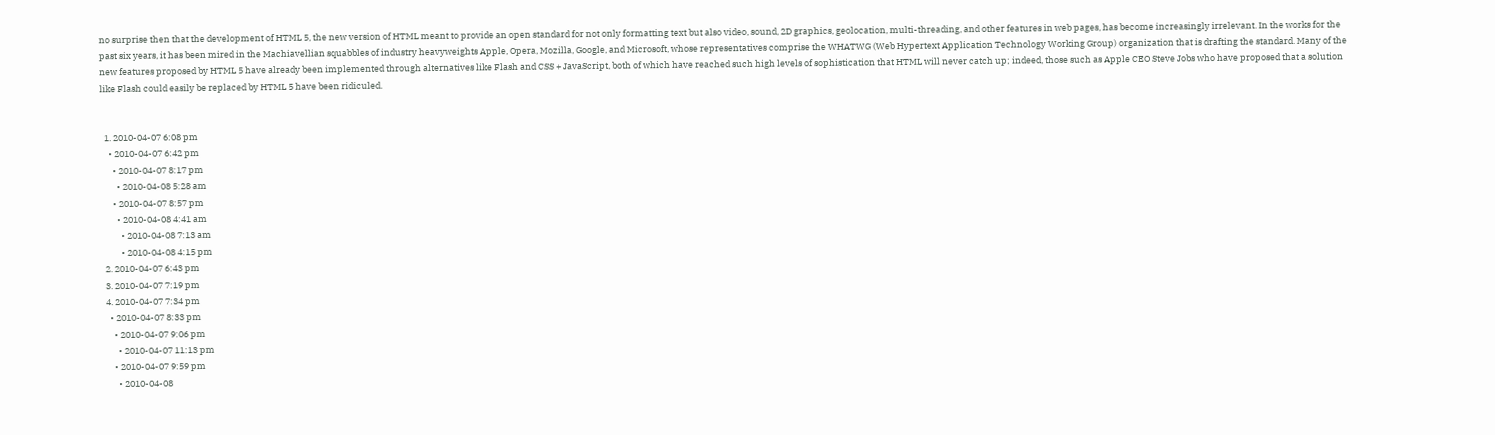no surprise then that the development of HTML 5, the new version of HTML meant to provide an open standard for not only formatting text but also video, sound, 2D graphics, geolocation, multi-threading, and other features in web pages, has become increasingly irrelevant. In the works for the past six years, it has been mired in the Machiavellian squabbles of industry heavyweights Apple, Opera, Mozilla, Google, and Microsoft, whose representatives comprise the WHATWG (Web Hypertext Application Technology Working Group) organization that is drafting the standard. Many of the new features proposed by HTML 5 have already been implemented through alternatives like Flash and CSS + JavaScript, both of which have reached such high levels of sophistication that HTML will never catch up; indeed, those such as Apple CEO Steve Jobs who have proposed that a solution like Flash could easily be replaced by HTML 5 have been ridiculed.


  1. 2010-04-07 6:08 pm
    • 2010-04-07 6:42 pm
      • 2010-04-07 8:17 pm
        • 2010-04-08 5:28 am
      • 2010-04-07 8:57 pm
        • 2010-04-08 4:41 am
          • 2010-04-08 7:13 am
          • 2010-04-08 4:15 pm
  2. 2010-04-07 6:43 pm
  3. 2010-04-07 7:19 pm
  4. 2010-04-07 7:34 pm
    • 2010-04-07 8:33 pm
      • 2010-04-07 9:06 pm
        • 2010-04-07 11:13 pm
      • 2010-04-07 9:59 pm
        • 2010-04-08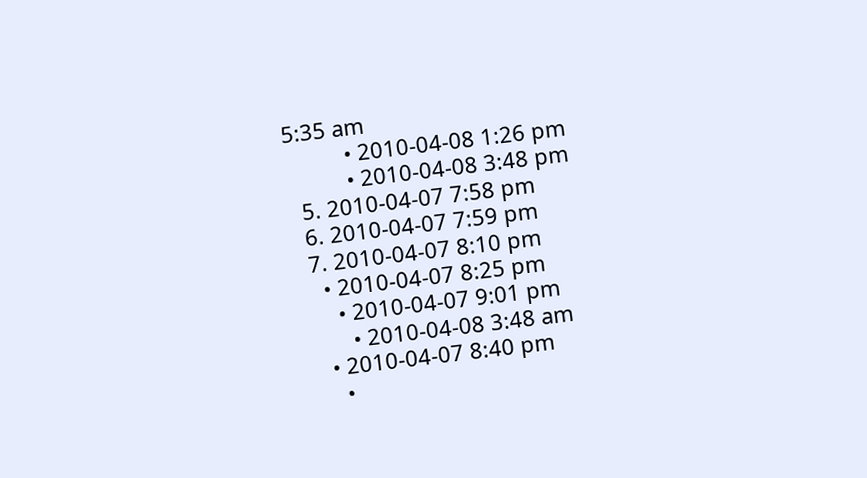5:35 am
          • 2010-04-08 1:26 pm
          • 2010-04-08 3:48 pm
  5. 2010-04-07 7:58 pm
  6. 2010-04-07 7:59 pm
  7. 2010-04-07 8:10 pm
    • 2010-04-07 8:25 pm
      • 2010-04-07 9:01 pm
        • 2010-04-08 3:48 am
    • 2010-04-07 8:40 pm
      •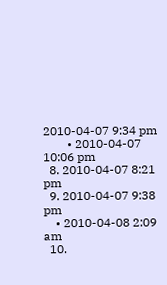2010-04-07 9:34 pm
        • 2010-04-07 10:06 pm
  8. 2010-04-07 8:21 pm
  9. 2010-04-07 9:38 pm
    • 2010-04-08 2:09 am
  10.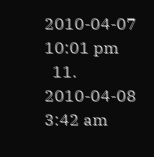2010-04-07 10:01 pm
  11. 2010-04-08 3:42 am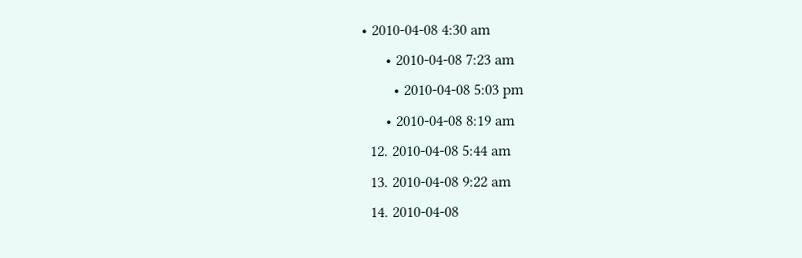• 2010-04-08 4:30 am
      • 2010-04-08 7:23 am
        • 2010-04-08 5:03 pm
      • 2010-04-08 8:19 am
  12. 2010-04-08 5:44 am
  13. 2010-04-08 9:22 am
  14. 2010-04-08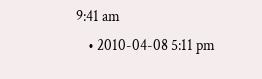9:41 am
    • 2010-04-08 5:11 pm